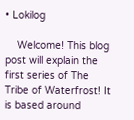• Lokilog

    Welcome! This blog post will explain the first series of The Tribe of Waterfrost! It is based around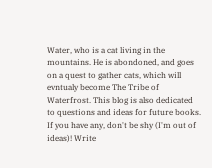Water, who is a cat living in the mountains. He is abondoned, and goes on a quest to gather cats, which will evntualy become The Tribe of Waterfrost. This blog is also dedicated to questions and ideas for future books. If you have any, don't be shy (I'm out of ideas)! Write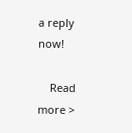a reply now!

    Read more >